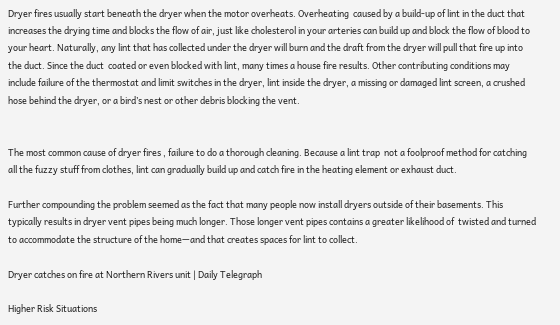Dryer fires usually start beneath the dryer when the motor overheats. Overheating  caused by a build-up of lint in the duct that increases the drying time and blocks the flow of air, just like cholesterol in your arteries can build up and block the flow of blood to your heart. Naturally, any lint that has collected under the dryer will burn and the draft from the dryer will pull that fire up into the duct. Since the duct  coated or even blocked with lint, many times a house fire results. Other contributing conditions may include failure of the thermostat and limit switches in the dryer, lint inside the dryer, a missing or damaged lint screen, a crushed hose behind the dryer, or a bird’s nest or other debris blocking the vent.


The most common cause of dryer fires , failure to do a thorough cleaning. Because a lint trap  not a foolproof method for catching all the fuzzy stuff from clothes, lint can gradually build up and catch fire in the heating element or exhaust duct.

Further compounding the problem seemed as the fact that many people now install dryers outside of their basements. This typically results in dryer vent pipes being much longer. Those longer vent pipes contains a greater likelihood of  twisted and turned to accommodate the structure of the home—and that creates spaces for lint to collect.

Dryer catches on fire at Northern Rivers unit | Daily Telegraph

Higher Risk Situations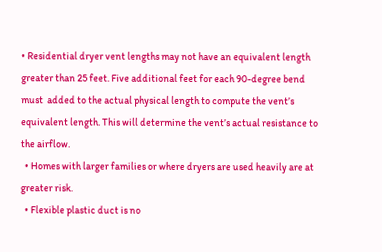• Residential dryer vent lengths may not have an equivalent length greater than 25 feet. Five additional feet for each 90-degree bend must  added to the actual physical length to compute the vent’s equivalent length. This will determine the vent’s actual resistance to the airflow.
  • Homes with larger families or where dryers are used heavily are at greater risk.
  • Flexible plastic duct is no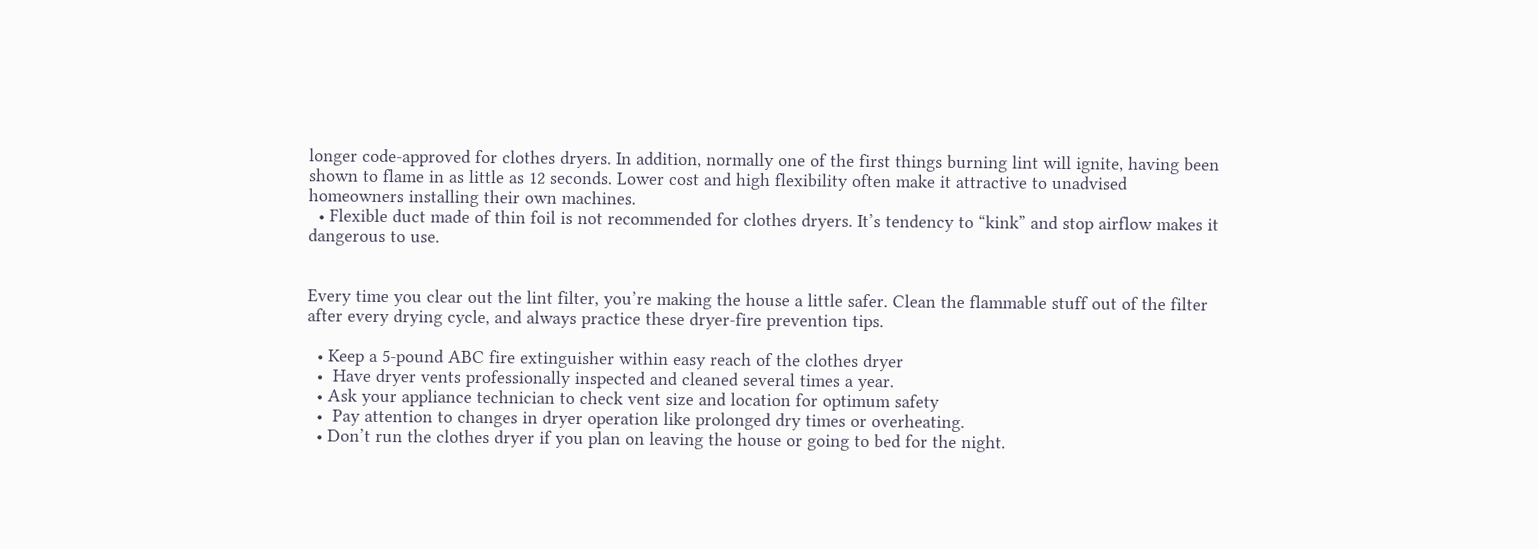longer code-approved for clothes dryers. In addition, normally one of the first things burning lint will ignite, having been shown to flame in as little as 12 seconds. Lower cost and high flexibility often make it attractive to unadvised homeowners installing their own machines.
  • Flexible duct made of thin foil is not recommended for clothes dryers. It’s tendency to “kink” and stop airflow makes it dangerous to use.


Every time you clear out the lint filter, you’re making the house a little safer. Clean the flammable stuff out of the filter after every drying cycle, and always practice these dryer-fire prevention tips.

  • Keep a 5-pound ABC fire extinguisher within easy reach of the clothes dryer
  •  Have dryer vents professionally inspected and cleaned several times a year.
  • Ask your appliance technician to check vent size and location for optimum safety
  •  Pay attention to changes in dryer operation like prolonged dry times or overheating.
  • Don’t run the clothes dryer if you plan on leaving the house or going to bed for the night.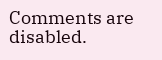Comments are disabled.